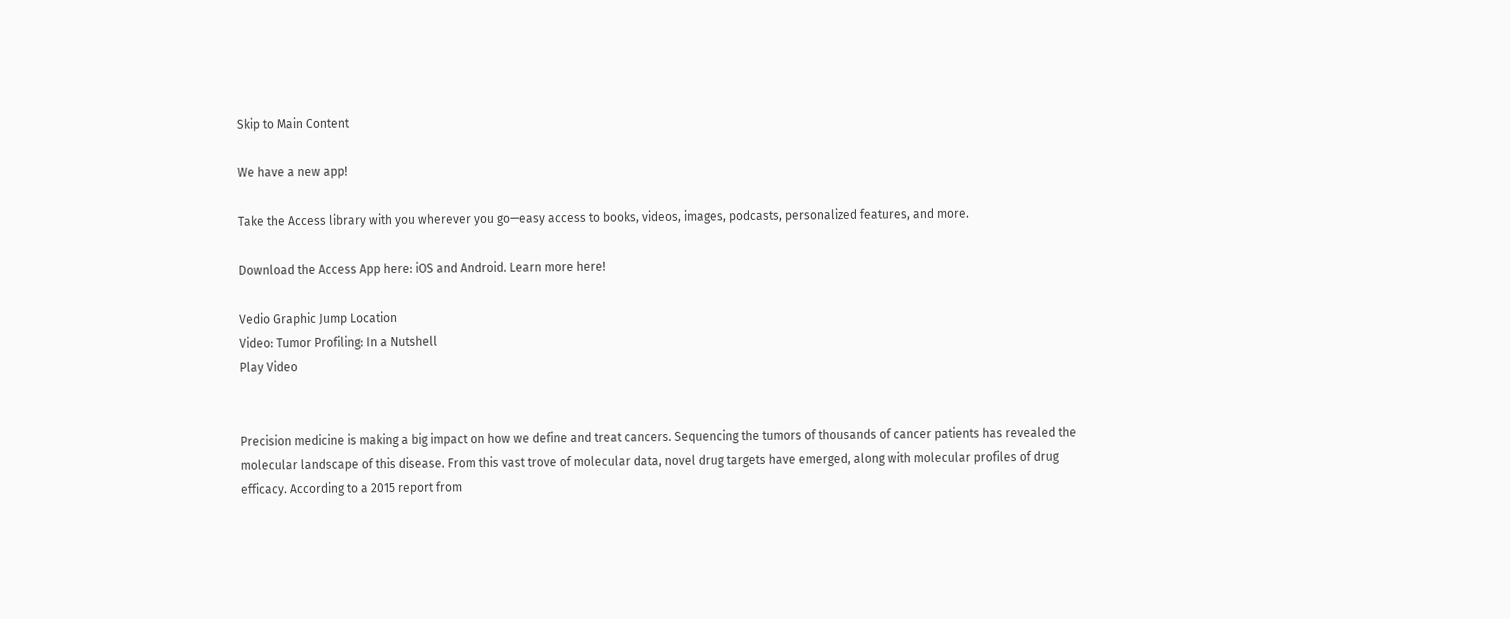Skip to Main Content

We have a new app!

Take the Access library with you wherever you go—easy access to books, videos, images, podcasts, personalized features, and more.

Download the Access App here: iOS and Android. Learn more here!

Vedio Graphic Jump Location
Video: Tumor Profiling: In a Nutshell
Play Video


Precision medicine is making a big impact on how we define and treat cancers. Sequencing the tumors of thousands of cancer patients has revealed the molecular landscape of this disease. From this vast trove of molecular data, novel drug targets have emerged, along with molecular profiles of drug efficacy. According to a 2015 report from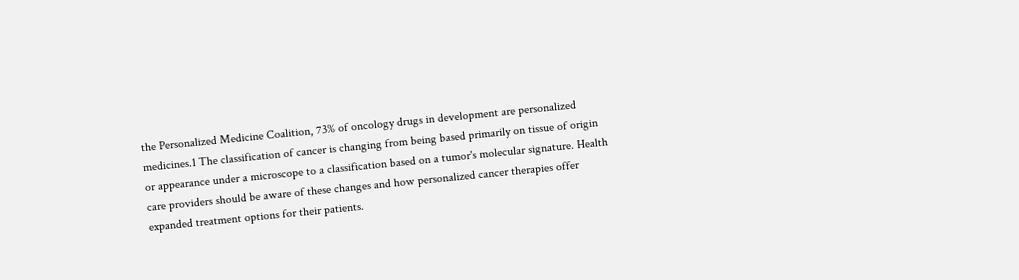the Personalized Medicine Coalition, 73% of oncology drugs in development are personalized medicines.1 The classification of cancer is changing from being based primarily on tissue of origin or appearance under a microscope to a classification based on a tumor's molecular signature. Health care providers should be aware of these changes and how personalized cancer therapies offer expanded treatment options for their patients.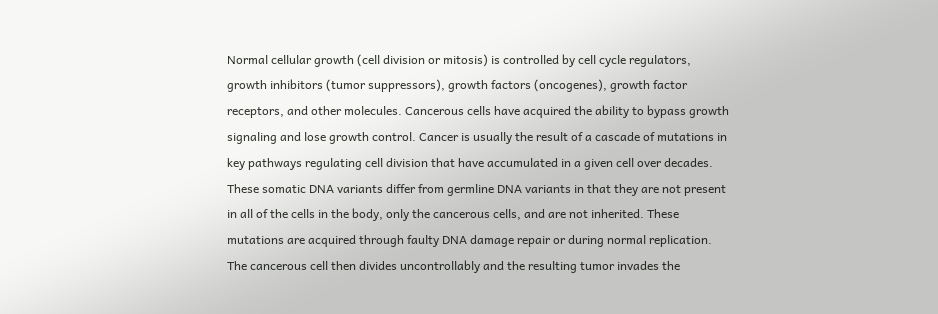Normal cellular growth (cell division or mitosis) is controlled by cell cycle regulators, growth inhibitors (tumor suppressors), growth factors (oncogenes), growth factor receptors, and other molecules. Cancerous cells have acquired the ability to bypass growth signaling and lose growth control. Cancer is usually the result of a cascade of mutations in key pathways regulating cell division that have accumulated in a given cell over decades. These somatic DNA variants differ from germline DNA variants in that they are not present in all of the cells in the body, only the cancerous cells, and are not inherited. These mutations are acquired through faulty DNA damage repair or during normal replication. The cancerous cell then divides uncontrollably and the resulting tumor invades the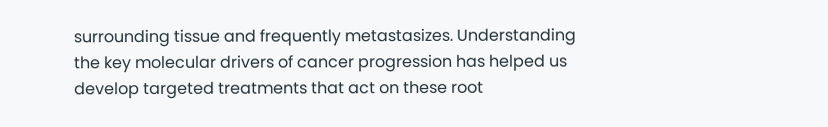surrounding tissue and frequently metastasizes. Understanding the key molecular drivers of cancer progression has helped us develop targeted treatments that act on these root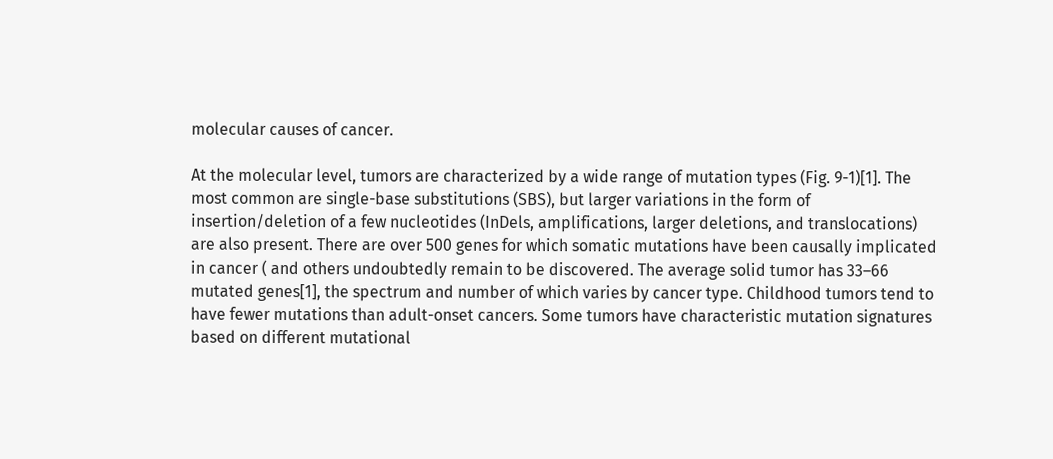molecular causes of cancer.

At the molecular level, tumors are characterized by a wide range of mutation types (Fig. 9-1)[1]. The most common are single-base substitutions (SBS), but larger variations in the form of insertion/deletion of a few nucleotides (InDels, amplifications, larger deletions, and translocations) are also present. There are over 500 genes for which somatic mutations have been causally implicated in cancer ( and others undoubtedly remain to be discovered. The average solid tumor has 33–66 mutated genes[1], the spectrum and number of which varies by cancer type. Childhood tumors tend to have fewer mutations than adult-onset cancers. Some tumors have characteristic mutation signatures based on different mutational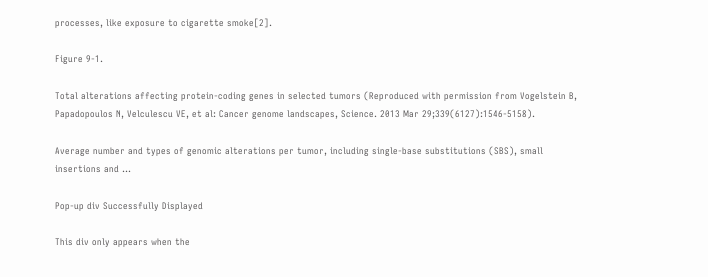processes, like exposure to cigarette smoke[2].

Figure 9-1.

Total alterations affecting protein-coding genes in selected tumors (Reproduced with permission from Vogelstein B, Papadopoulos N, Velculescu VE, et al: Cancer genome landscapes, Science. 2013 Mar 29;339(6127):1546-5158).

Average number and types of genomic alterations per tumor, including single-base substitutions (SBS), small insertions and ...

Pop-up div Successfully Displayed

This div only appears when the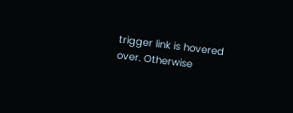trigger link is hovered over. Otherwise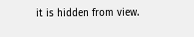it is hidden from view.